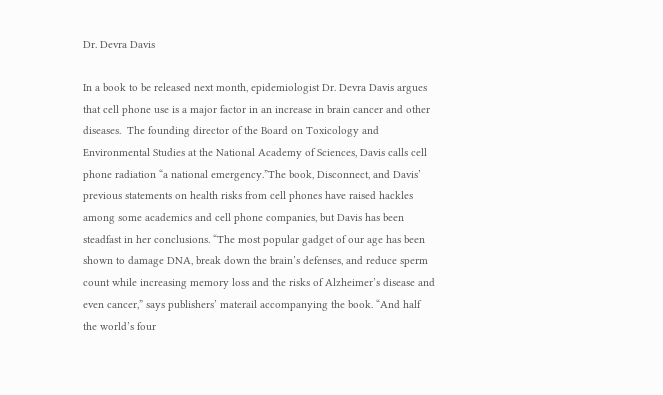Dr. Devra Davis

In a book to be released next month, epidemiologist Dr. Devra Davis argues that cell phone use is a major factor in an increase in brain cancer and other diseases.  The founding director of the Board on Toxicology and Environmental Studies at the National Academy of Sciences, Davis calls cell phone radiation “a national emergency.”The book, Disconnect, and Davis’ previous statements on health risks from cell phones have raised hackles among some academics and cell phone companies, but Davis has been steadfast in her conclusions. “The most popular gadget of our age has been shown to damage DNA, break down the brain’s defenses, and reduce sperm count while increasing memory loss and the risks of Alzheimer’s disease and even cancer,” says publishers’ materail accompanying the book. “And half the world’s four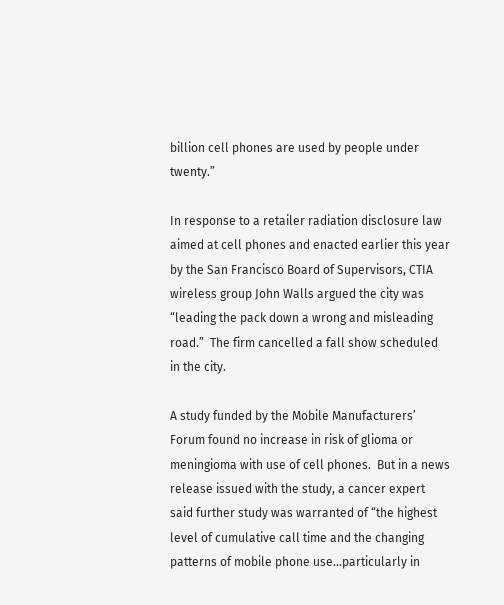billion cell phones are used by people under twenty.”

In response to a retailer radiation disclosure law aimed at cell phones and enacted earlier this year by the San Francisco Board of Supervisors, CTIA wireless group John Walls argued the city was “leading the pack down a wrong and misleading road.”  The firm cancelled a fall show scheduled in the city.

A study funded by the Mobile Manufacturers’ Forum found no increase in risk of glioma or meningioma with use of cell phones.  But in a news release issued with the study, a cancer expert said further study was warranted of “the highest level of cumulative call time and the changing patterns of mobile phone use…particularly in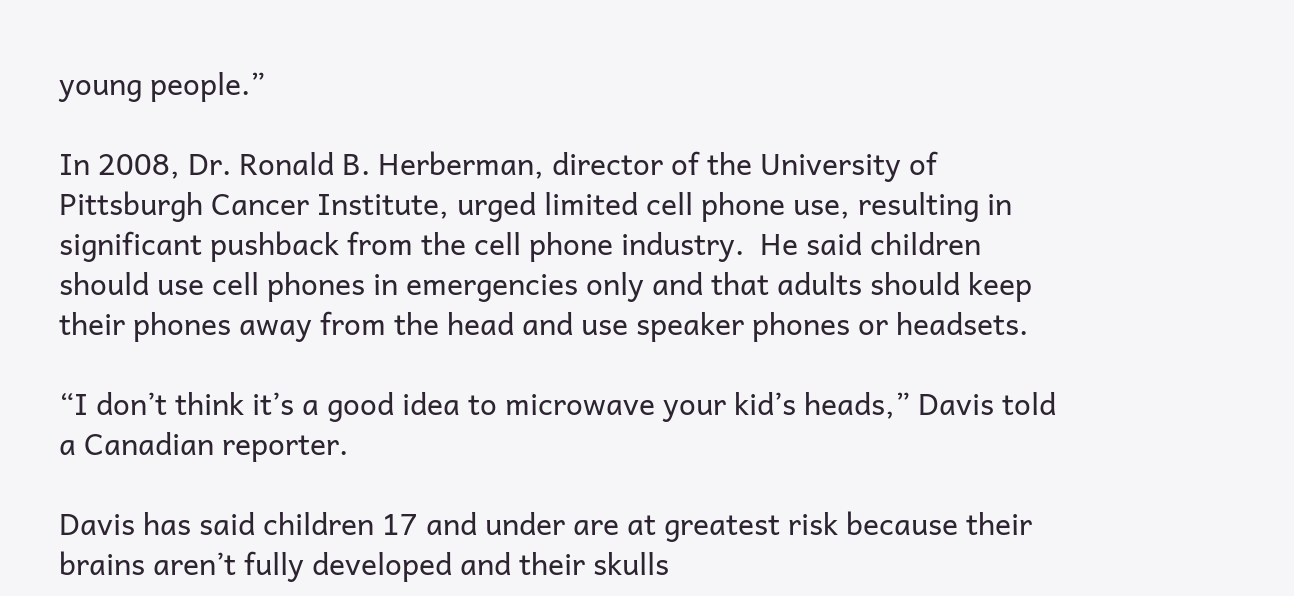young people.”

In 2008, Dr. Ronald B. Herberman, director of the University of Pittsburgh Cancer Institute, urged limited cell phone use, resulting in significant pushback from the cell phone industry.  He said children should use cell phones in emergencies only and that adults should keep their phones away from the head and use speaker phones or headsets.

“I don’t think it’s a good idea to microwave your kid’s heads,” Davis told a Canadian reporter.

Davis has said children 17 and under are at greatest risk because their brains aren’t fully developed and their skulls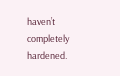haven’t completely hardened.